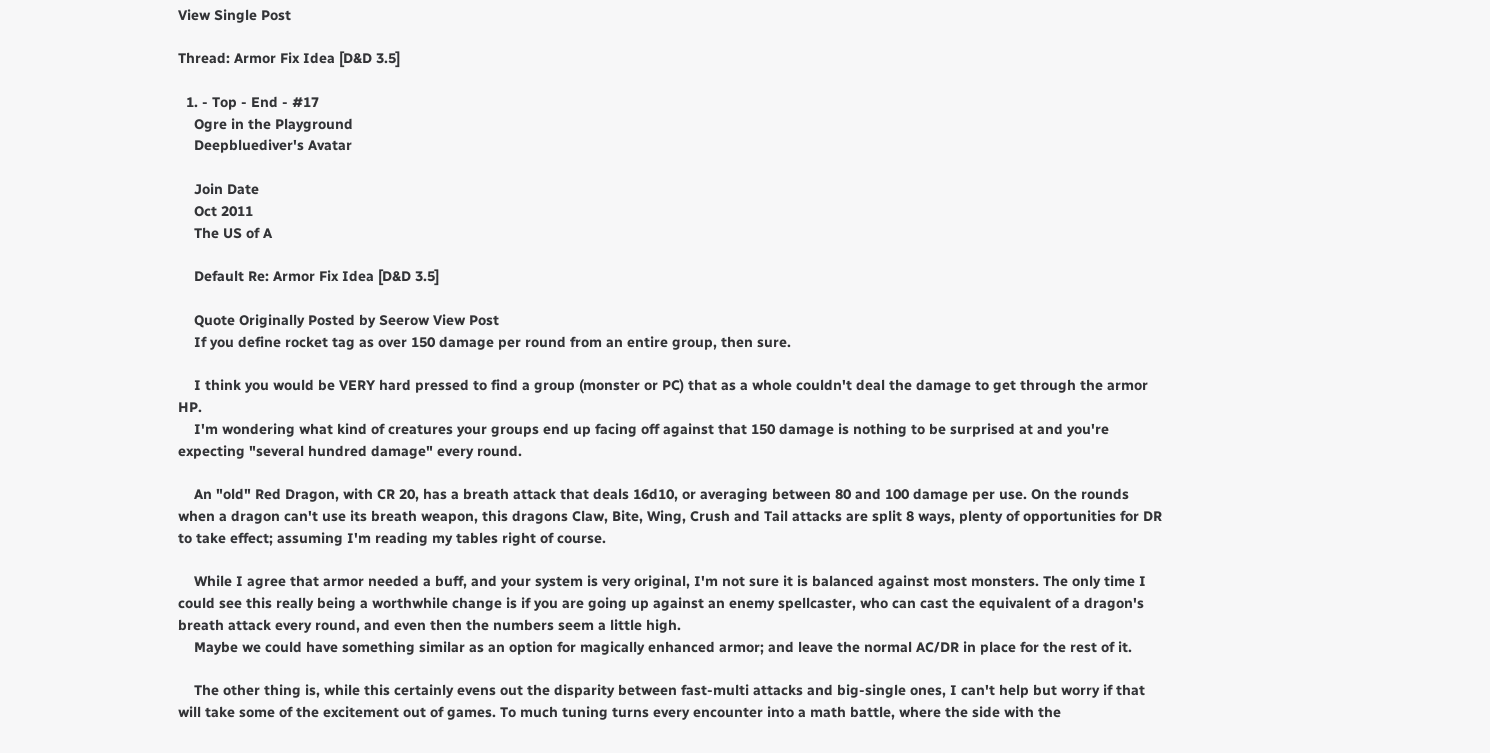View Single Post

Thread: Armor Fix Idea [D&D 3.5]

  1. - Top - End - #17
    Ogre in the Playground
    Deepbluediver's Avatar

    Join Date
    Oct 2011
    The US of A

    Default Re: Armor Fix Idea [D&D 3.5]

    Quote Originally Posted by Seerow View Post
    If you define rocket tag as over 150 damage per round from an entire group, then sure.

    I think you would be VERY hard pressed to find a group (monster or PC) that as a whole couldn't deal the damage to get through the armor HP.
    I'm wondering what kind of creatures your groups end up facing off against that 150 damage is nothing to be surprised at and you're expecting "several hundred damage" every round.

    An "old" Red Dragon, with CR 20, has a breath attack that deals 16d10, or averaging between 80 and 100 damage per use. On the rounds when a dragon can't use its breath weapon, this dragons Claw, Bite, Wing, Crush and Tail attacks are split 8 ways, plenty of opportunities for DR to take effect; assuming I'm reading my tables right of course.

    While I agree that armor needed a buff, and your system is very original, I'm not sure it is balanced against most monsters. The only time I could see this really being a worthwhile change is if you are going up against an enemy spellcaster, who can cast the equivalent of a dragon's breath attack every round, and even then the numbers seem a little high.
    Maybe we could have something similar as an option for magically enhanced armor; and leave the normal AC/DR in place for the rest of it.

    The other thing is, while this certainly evens out the disparity between fast-multi attacks and big-single ones, I can't help but worry if that will take some of the excitement out of games. To much tuning turns every encounter into a math battle, where the side with the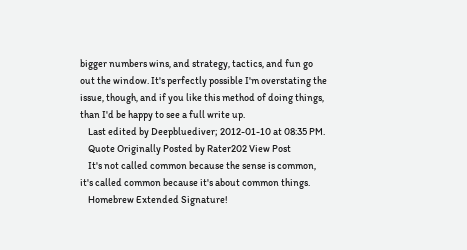bigger numbers wins, and strategy, tactics, and fun go out the window. It's perfectly possible I'm overstating the issue, though, and if you like this method of doing things, than I'd be happy to see a full write up.
    Last edited by Deepbluediver; 2012-01-10 at 08:35 PM.
    Quote Originally Posted by Rater202 View Post
    It's not called common because the sense is common, it's called common because it's about common things.
    Homebrew Extended Signature!